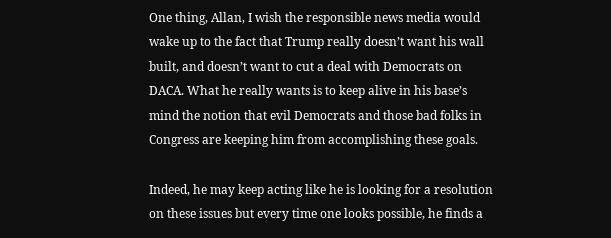One thing, Allan, I wish the responsible news media would wake up to the fact that Trump really doesn’t want his wall built, and doesn’t want to cut a deal with Democrats on DACA. What he really wants is to keep alive in his base’s mind the notion that evil Democrats and those bad folks in Congress are keeping him from accomplishing these goals.

Indeed, he may keep acting like he is looking for a resolution on these issues but every time one looks possible, he finds a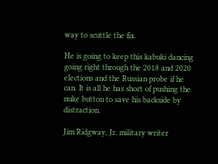way to scuttle the fix.

He is going to keep this kabuki dancing going right through the 2018 and 2020 elections and the Russian probe if he can. It is all he has short of pushing the nuke button to save his backside by distraction.

Jim Ridgway, Jr. military writer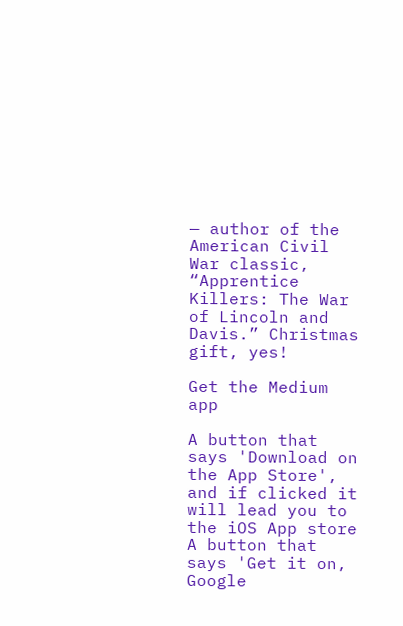— author of the American Civil War classic, “Apprentice Killers: The War of Lincoln and Davis.” Christmas gift, yes!

Get the Medium app

A button that says 'Download on the App Store', and if clicked it will lead you to the iOS App store
A button that says 'Get it on, Google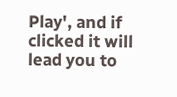Play', and if clicked it will lead you to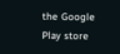the Google Play store